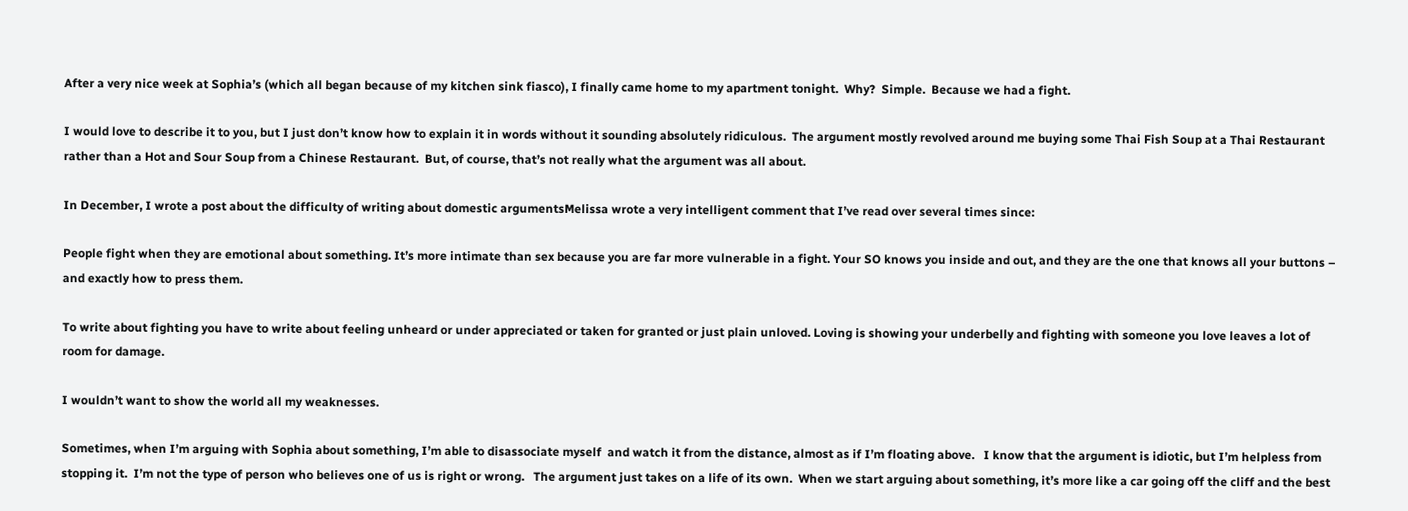After a very nice week at Sophia’s (which all began because of my kitchen sink fiasco), I finally came home to my apartment tonight.  Why?  Simple.  Because we had a fight.

I would love to describe it to you, but I just don’t know how to explain it in words without it sounding absolutely ridiculous.  The argument mostly revolved around me buying some Thai Fish Soup at a Thai Restaurant rather than a Hot and Sour Soup from a Chinese Restaurant.  But, of course, that’s not really what the argument was all about.

In December, I wrote a post about the difficulty of writing about domestic argumentsMelissa wrote a very intelligent comment that I’ve read over several times since:

People fight when they are emotional about something. It’s more intimate than sex because you are far more vulnerable in a fight. Your SO knows you inside and out, and they are the one that knows all your buttons – and exactly how to press them.

To write about fighting you have to write about feeling unheard or under appreciated or taken for granted or just plain unloved. Loving is showing your underbelly and fighting with someone you love leaves a lot of room for damage.

I wouldn’t want to show the world all my weaknesses.

Sometimes, when I’m arguing with Sophia about something, I’m able to disassociate myself  and watch it from the distance, almost as if I’m floating above.   I know that the argument is idiotic, but I’m helpless from stopping it.  I’m not the type of person who believes one of us is right or wrong.   The argument just takes on a life of its own.  When we start arguing about something, it’s more like a car going off the cliff and the best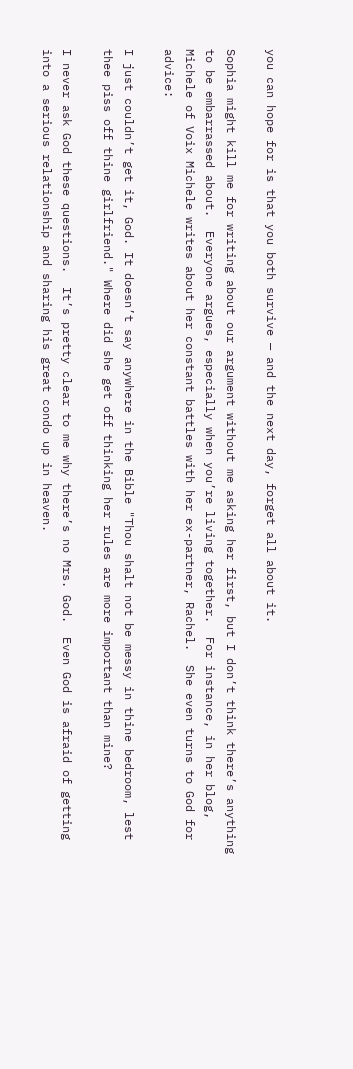you can hope for is that you both survive — and the next day, forget all about it.

Sophia might kill me for writing about our argument without me asking her first, but I don’t think there’s anything to be embarrassed about.  Everyone argues, especially when you’re living together.  For instance, in her blog, Michele of Voix Michele writes about her constant battles with her ex-partner, Rachel.  She even turns to God for advice:

I just couldn’t get it, God. It doesn’t say anywhere in the Bible "Thou shalt not be messy in thine bedroom, lest thee piss off thine girlfriend." Where did she get off thinking her rules are more important than mine?

I never ask God these questions.  It’s pretty clear to me why there’s no Mrs. God.  Even God is afraid of getting into a serious relationship and sharing his great condo up in heaven.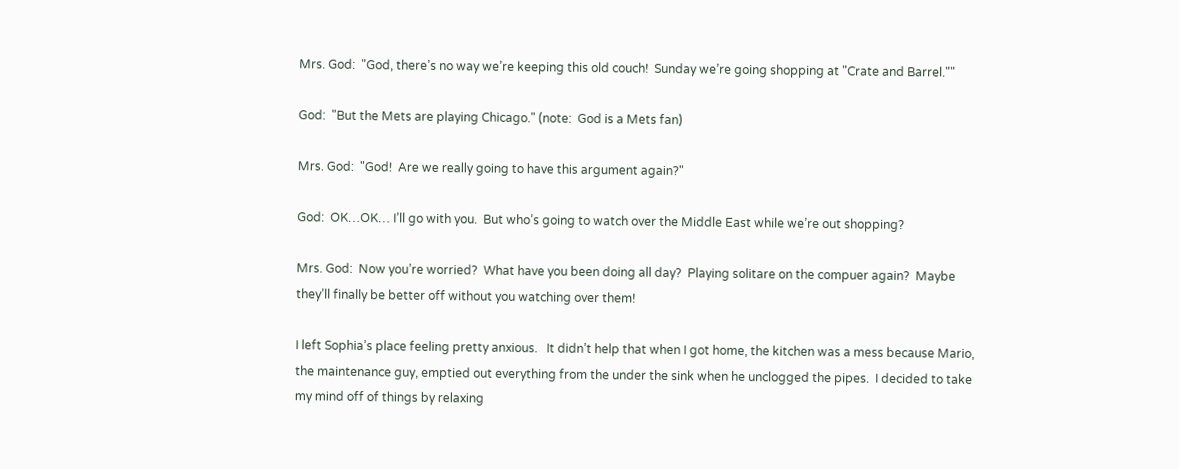Mrs. God:  "God, there’s no way we’re keeping this old couch!  Sunday we’re going shopping at "Crate and Barrel.""

God:  "But the Mets are playing Chicago." (note:  God is a Mets fan)

Mrs. God:  "God!  Are we really going to have this argument again?"

God:  OK…OK… I’ll go with you.  But who’s going to watch over the Middle East while we’re out shopping?

Mrs. God:  Now you’re worried?  What have you been doing all day?  Playing solitare on the compuer again?  Maybe they’ll finally be better off without you watching over them!

I left Sophia’s place feeling pretty anxious.   It didn’t help that when I got home, the kitchen was a mess because Mario, the maintenance guy, emptied out everything from the under the sink when he unclogged the pipes.  I decided to take my mind off of things by relaxing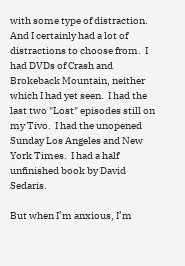with some type of distraction.  And I certainly had a lot of distractions to choose from.  I had DVDs of Crash and Brokeback Mountain, neither which I had yet seen.  I had the last two "Lost" episodes still on my Tivo.  I had the unopened Sunday Los Angeles and New York Times.  I had a half unfinished book by David Sedaris.

But when I’m anxious, I’m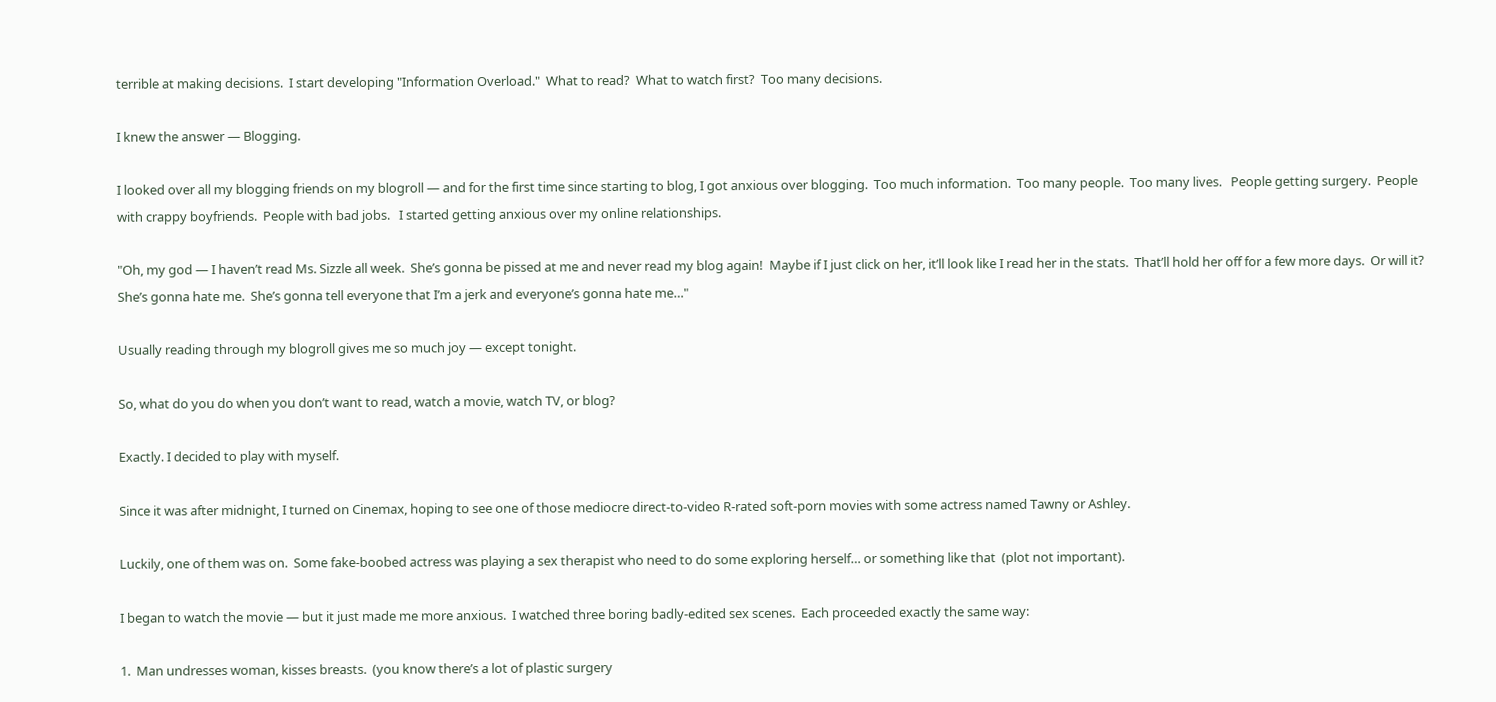terrible at making decisions.  I start developing "Information Overload."  What to read?  What to watch first?  Too many decisions.

I knew the answer — Blogging.

I looked over all my blogging friends on my blogroll — and for the first time since starting to blog, I got anxious over blogging.  Too much information.  Too many people.  Too many lives.   People getting surgery.  People with crappy boyfriends.  People with bad jobs.   I started getting anxious over my online relationships.

"Oh, my god — I haven’t read Ms. Sizzle all week.  She’s gonna be pissed at me and never read my blog again!  Maybe if I just click on her, it’ll look like I read her in the stats.  That’ll hold her off for a few more days.  Or will it?  She’s gonna hate me.  She’s gonna tell everyone that I’m a jerk and everyone’s gonna hate me…"

Usually reading through my blogroll gives me so much joy — except tonight.

So, what do you do when you don’t want to read, watch a movie, watch TV, or blog?

Exactly. I decided to play with myself.

Since it was after midnight, I turned on Cinemax, hoping to see one of those mediocre direct-to-video R-rated soft-porn movies with some actress named Tawny or Ashley.

Luckily, one of them was on.  Some fake-boobed actress was playing a sex therapist who need to do some exploring herself… or something like that  (plot not important).

I began to watch the movie — but it just made me more anxious.  I watched three boring badly-edited sex scenes.  Each proceeded exactly the same way:

1.  Man undresses woman, kisses breasts.  (you know there’s a lot of plastic surgery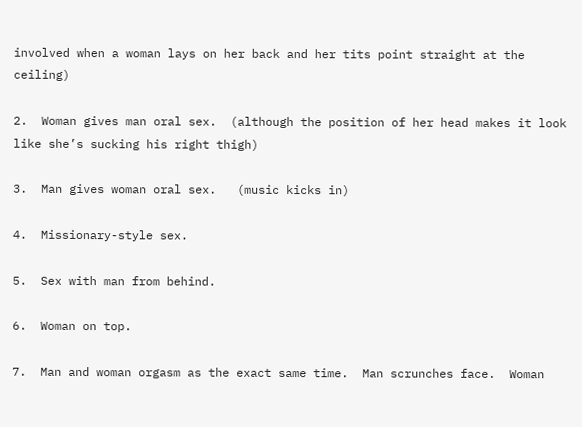involved when a woman lays on her back and her tits point straight at the ceiling)

2.  Woman gives man oral sex.  (although the position of her head makes it look like she’s sucking his right thigh)

3.  Man gives woman oral sex.   (music kicks in)

4.  Missionary-style sex.

5.  Sex with man from behind.

6.  Woman on top.

7.  Man and woman orgasm as the exact same time.  Man scrunches face.  Woman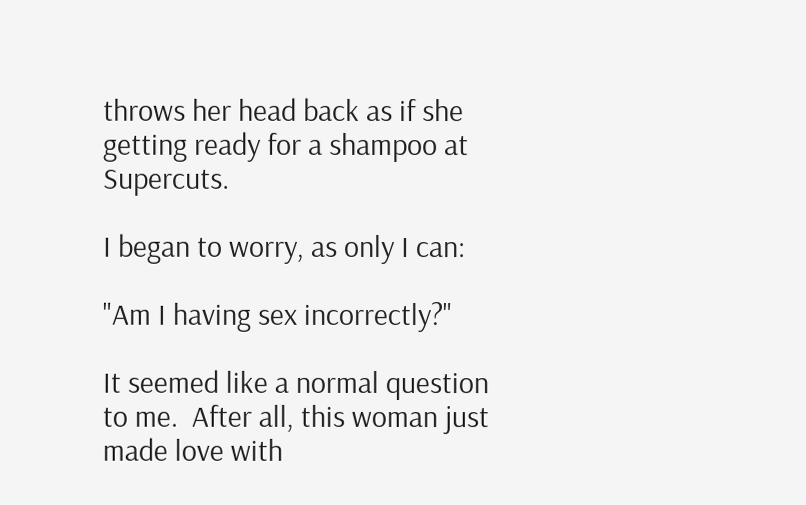throws her head back as if she getting ready for a shampoo at Supercuts.

I began to worry, as only I can:

"Am I having sex incorrectly?"

It seemed like a normal question to me.  After all, this woman just made love with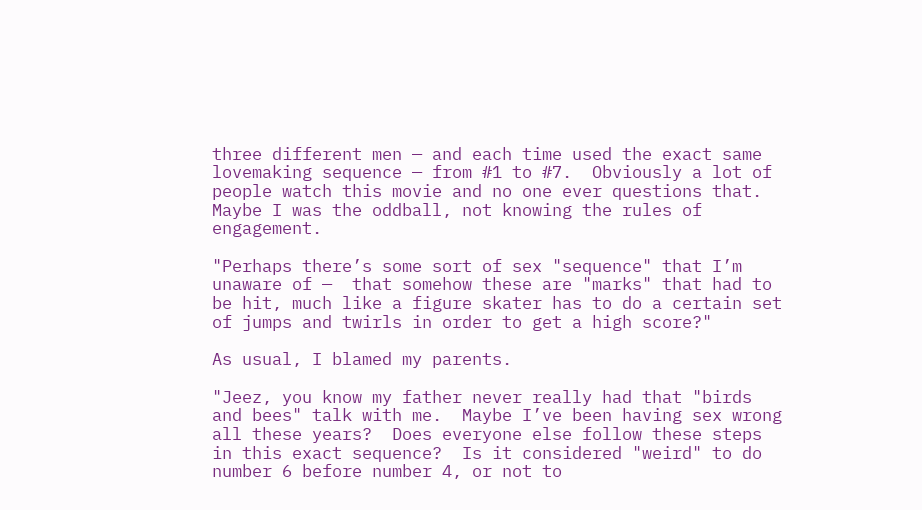three different men — and each time used the exact same lovemaking sequence — from #1 to #7.  Obviously a lot of people watch this movie and no one ever questions that.  Maybe I was the oddball, not knowing the rules of engagement.

"Perhaps there’s some sort of sex "sequence" that I’m unaware of —  that somehow these are "marks" that had to be hit, much like a figure skater has to do a certain set of jumps and twirls in order to get a high score?"

As usual, I blamed my parents.

"Jeez, you know my father never really had that "birds and bees" talk with me.  Maybe I’ve been having sex wrong all these years?  Does everyone else follow these steps in this exact sequence?  Is it considered "weird" to do number 6 before number 4, or not to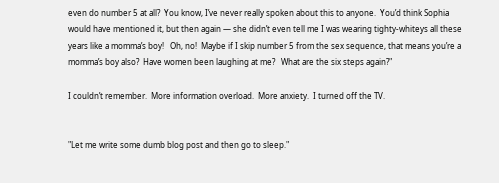even do number 5 at all?  You know, I’ve never really spoken about this to anyone.  You’d think Sophia would have mentioned it, but then again — she didn’t even tell me I was wearing tighty-whiteys all these years like a momma’s boy!   Oh, no!  Maybe if I skip number 5 from the sex sequence, that means you’re a momma’s boy also?  Have women been laughing at me?   What are the six steps again?"

I couldn’t remember.  More information overload.  More anxiety.  I turned off the TV.


"Let me write some dumb blog post and then go to sleep."